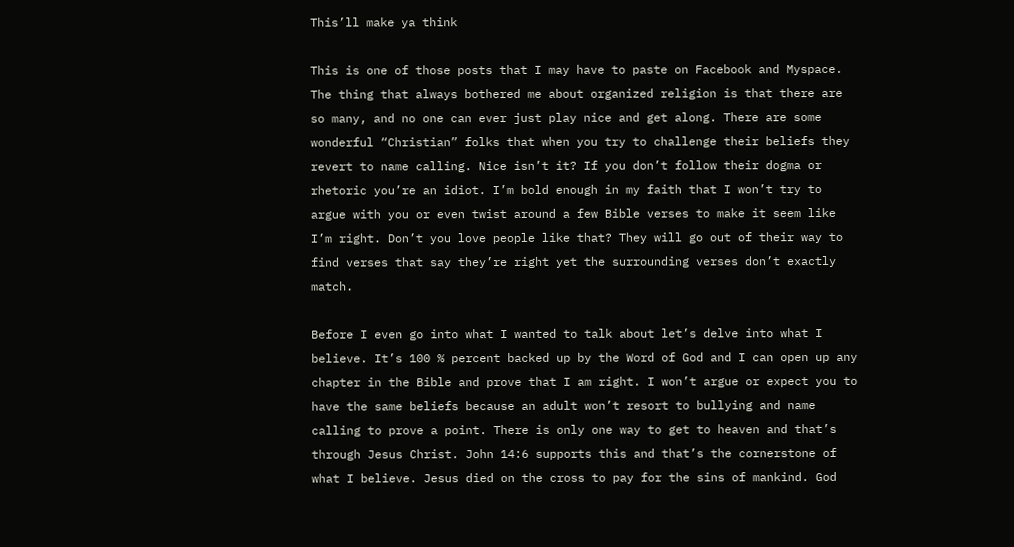This’ll make ya think

This is one of those posts that I may have to paste on Facebook and Myspace. The thing that always bothered me about organized religion is that there are so many, and no one can ever just play nice and get along. There are some wonderful “Christian” folks that when you try to challenge their beliefs they revert to name calling. Nice isn’t it? If you don’t follow their dogma or rhetoric you’re an idiot. I’m bold enough in my faith that I won’t try to argue with you or even twist around a few Bible verses to make it seem like I’m right. Don’t you love people like that? They will go out of their way to find verses that say they’re right yet the surrounding verses don’t exactly match.

Before I even go into what I wanted to talk about let’s delve into what I believe. It’s 100 % percent backed up by the Word of God and I can open up any chapter in the Bible and prove that I am right. I won’t argue or expect you to have the same beliefs because an adult won’t resort to bullying and name calling to prove a point. There is only one way to get to heaven and that’s through Jesus Christ. John 14:6 supports this and that’s the cornerstone of what I believe. Jesus died on the cross to pay for the sins of mankind. God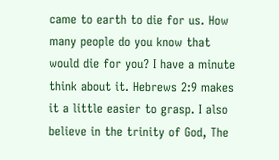came to earth to die for us. How many people do you know that would die for you? I have a minute think about it. Hebrews 2:9 makes it a little easier to grasp. I also believe in the trinity of God, The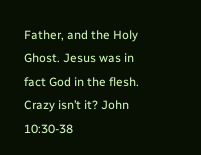Father, and the Holy Ghost. Jesus was in fact God in the flesh. Crazy isn’t it? John 10:30-38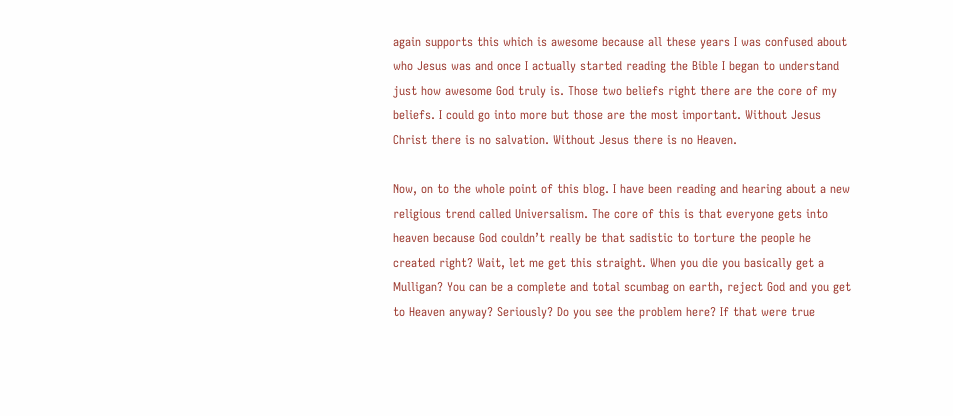again supports this which is awesome because all these years I was confused about who Jesus was and once I actually started reading the Bible I began to understand just how awesome God truly is. Those two beliefs right there are the core of my beliefs. I could go into more but those are the most important. Without Jesus Christ there is no salvation. Without Jesus there is no Heaven.

Now, on to the whole point of this blog. I have been reading and hearing about a new religious trend called Universalism. The core of this is that everyone gets into heaven because God couldn’t really be that sadistic to torture the people he created right? Wait, let me get this straight. When you die you basically get a Mulligan? You can be a complete and total scumbag on earth, reject God and you get to Heaven anyway? Seriously? Do you see the problem here? If that were true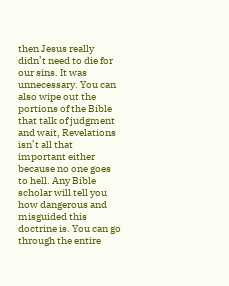then Jesus really didn’t need to die for our sins. It was unnecessary. You can also wipe out the portions of the Bible that talk of judgment and wait, Revelations isn’t all that important either because no one goes to hell. Any Bible scholar will tell you how dangerous and misguided this doctrine is. You can go through the entire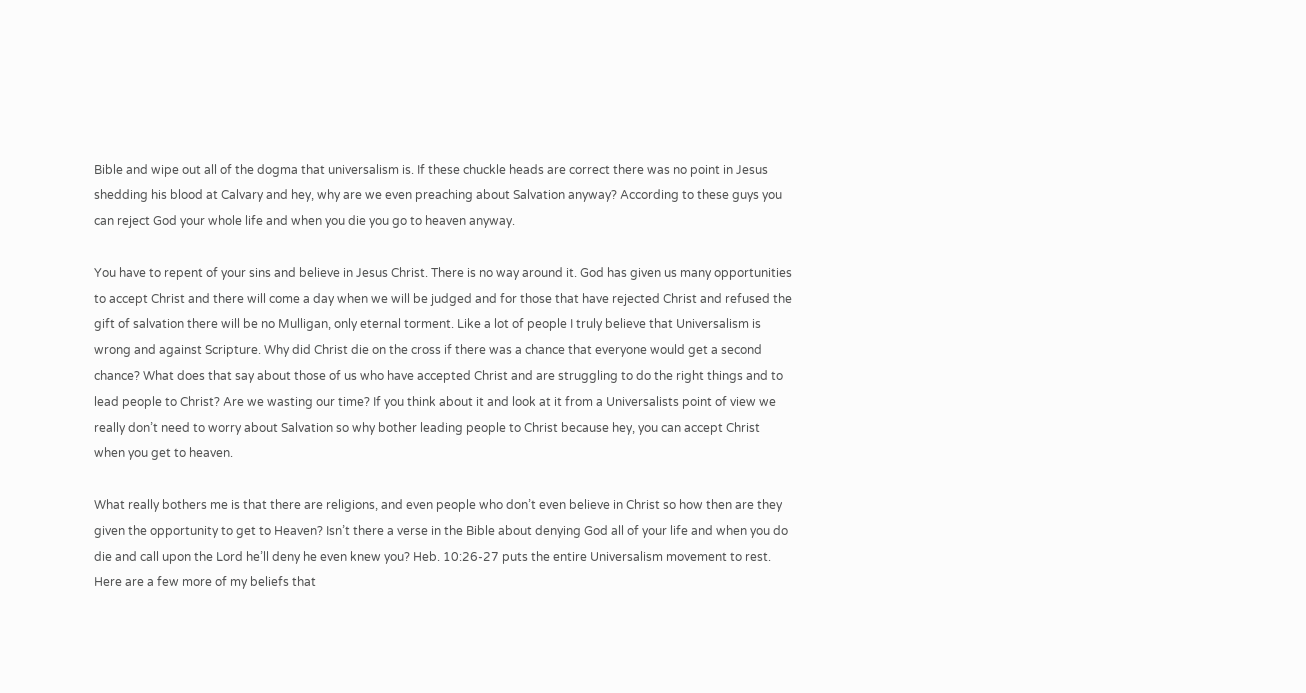Bible and wipe out all of the dogma that universalism is. If these chuckle heads are correct there was no point in Jesus shedding his blood at Calvary and hey, why are we even preaching about Salvation anyway? According to these guys you can reject God your whole life and when you die you go to heaven anyway.

You have to repent of your sins and believe in Jesus Christ. There is no way around it. God has given us many opportunities to accept Christ and there will come a day when we will be judged and for those that have rejected Christ and refused the gift of salvation there will be no Mulligan, only eternal torment. Like a lot of people I truly believe that Universalism is wrong and against Scripture. Why did Christ die on the cross if there was a chance that everyone would get a second chance? What does that say about those of us who have accepted Christ and are struggling to do the right things and to lead people to Christ? Are we wasting our time? If you think about it and look at it from a Universalists point of view we really don’t need to worry about Salvation so why bother leading people to Christ because hey, you can accept Christ when you get to heaven.

What really bothers me is that there are religions, and even people who don’t even believe in Christ so how then are they given the opportunity to get to Heaven? Isn’t there a verse in the Bible about denying God all of your life and when you do die and call upon the Lord he’ll deny he even knew you? Heb. 10:26-27 puts the entire Universalism movement to rest. Here are a few more of my beliefs that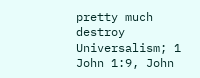pretty much destroy Universalism; 1 John 1:9, John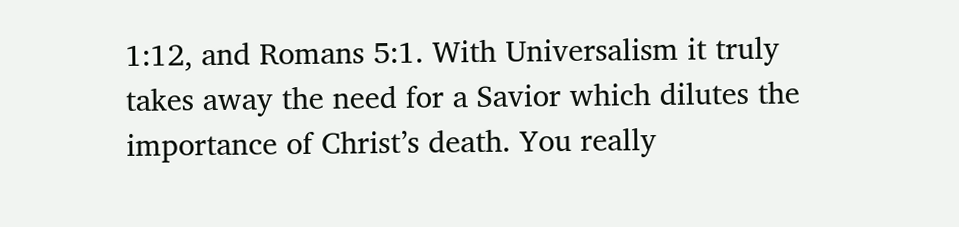1:12, and Romans 5:1. With Universalism it truly takes away the need for a Savior which dilutes the importance of Christ’s death. You really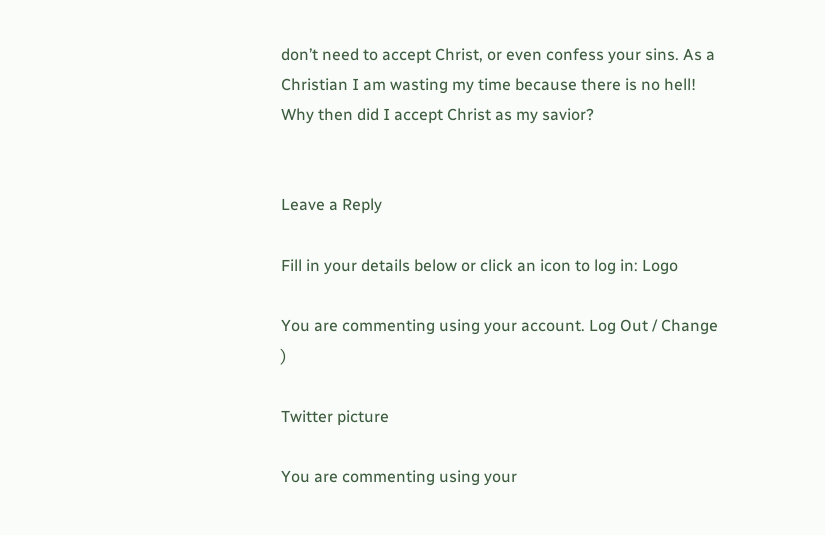don’t need to accept Christ, or even confess your sins. As a Christian I am wasting my time because there is no hell! Why then did I accept Christ as my savior?


Leave a Reply

Fill in your details below or click an icon to log in: Logo

You are commenting using your account. Log Out / Change )

Twitter picture

You are commenting using your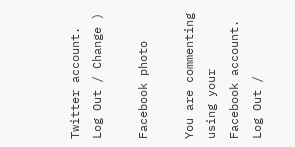Twitter account. Log Out / Change )

Facebook photo

You are commenting using your Facebook account. Log Out /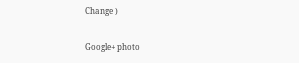Change )

Google+ photo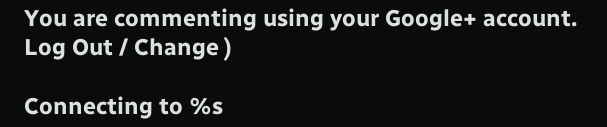You are commenting using your Google+ account. Log Out / Change )

Connecting to %s